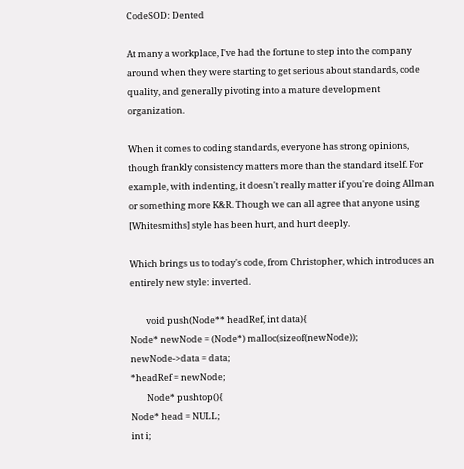CodeSOD: Dented

At many a workplace, I've had the fortune to step into the company around when they were starting to get serious about standards, code quality, and generally pivoting into a mature development organization.

When it comes to coding standards, everyone has strong opinions, though frankly consistency matters more than the standard itself. For example, with indenting, it doesn't really matter if you're doing Allman or something more K&R. Though we can all agree that anyone using [Whitesmiths] style has been hurt, and hurt deeply.

Which brings us to today's code, from Christopher, which introduces an entirely new style: inverted.

        void push(Node** headRef, int data){
Node* newNode = (Node*) malloc(sizeof(newNode));
newNode->data = data;
*headRef = newNode;
        Node* pushtop(){
Node* head = NULL;
int i;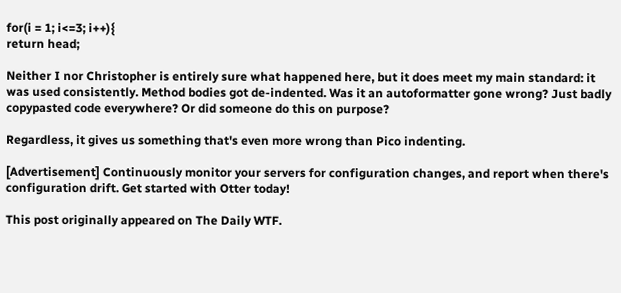for(i = 1; i<=3; i++){
return head;

Neither I nor Christopher is entirely sure what happened here, but it does meet my main standard: it was used consistently. Method bodies got de-indented. Was it an autoformatter gone wrong? Just badly copypasted code everywhere? Or did someone do this on purpose?

Regardless, it gives us something that's even more wrong than Pico indenting.

[Advertisement] Continuously monitor your servers for configuration changes, and report when there's configuration drift. Get started with Otter today!

This post originally appeared on The Daily WTF.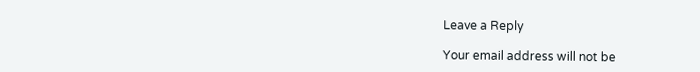Leave a Reply

Your email address will not be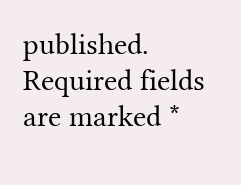published. Required fields are marked *